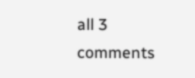all 3 comments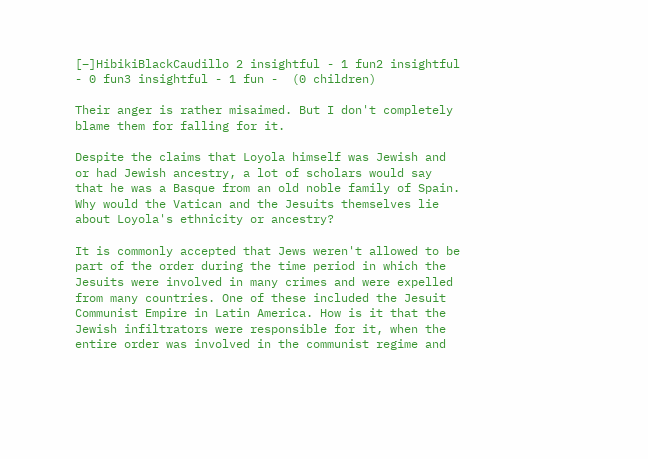[–]HibikiBlackCaudillo 2 insightful - 1 fun2 insightful - 0 fun3 insightful - 1 fun -  (0 children)

Their anger is rather misaimed. But I don't completely blame them for falling for it.

Despite the claims that Loyola himself was Jewish and or had Jewish ancestry, a lot of scholars would say that he was a Basque from an old noble family of Spain. Why would the Vatican and the Jesuits themselves lie about Loyola's ethnicity or ancestry?

It is commonly accepted that Jews weren't allowed to be part of the order during the time period in which the Jesuits were involved in many crimes and were expelled from many countries. One of these included the Jesuit Communist Empire in Latin America. How is it that the Jewish infiltrators were responsible for it, when the entire order was involved in the communist regime and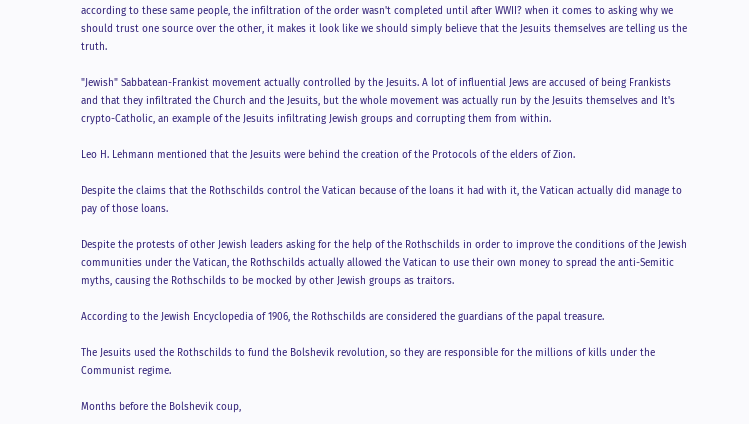according to these same people, the infiltration of the order wasn't completed until after WWII? when it comes to asking why we should trust one source over the other, it makes it look like we should simply believe that the Jesuits themselves are telling us the truth.

"Jewish" Sabbatean-Frankist movement actually controlled by the Jesuits. A lot of influential Jews are accused of being Frankists and that they infiltrated the Church and the Jesuits, but the whole movement was actually run by the Jesuits themselves and It's crypto-Catholic, an example of the Jesuits infiltrating Jewish groups and corrupting them from within.

Leo H. Lehmann mentioned that the Jesuits were behind the creation of the Protocols of the elders of Zion.

Despite the claims that the Rothschilds control the Vatican because of the loans it had with it, the Vatican actually did manage to pay of those loans.

Despite the protests of other Jewish leaders asking for the help of the Rothschilds in order to improve the conditions of the Jewish communities under the Vatican, the Rothschilds actually allowed the Vatican to use their own money to spread the anti-Semitic myths, causing the Rothschilds to be mocked by other Jewish groups as traitors.

According to the Jewish Encyclopedia of 1906, the Rothschilds are considered the guardians of the papal treasure.

The Jesuits used the Rothschilds to fund the Bolshevik revolution, so they are responsible for the millions of kills under the Communist regime.

Months before the Bolshevik coup,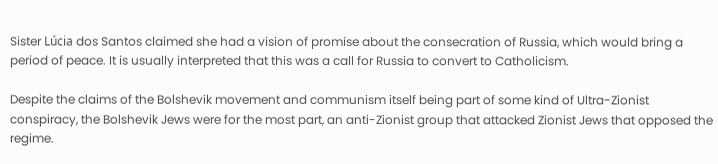Sister Lúcia dos Santos claimed she had a vision of promise about the consecration of Russia, which would bring a period of peace. It is usually interpreted that this was a call for Russia to convert to Catholicism.

Despite the claims of the Bolshevik movement and communism itself being part of some kind of Ultra-Zionist conspiracy, the Bolshevik Jews were for the most part, an anti-Zionist group that attacked Zionist Jews that opposed the regime.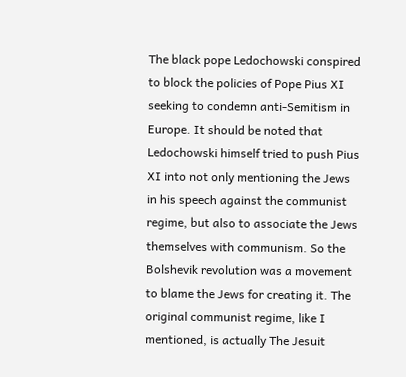The black pope Ledochowski conspired to block the policies of Pope Pius XI seeking to condemn anti-Semitism in Europe. It should be noted that Ledochowski himself tried to push Pius XI into not only mentioning the Jews in his speech against the communist regime, but also to associate the Jews themselves with communism. So the Bolshevik revolution was a movement to blame the Jews for creating it. The original communist regime, like I mentioned, is actually The Jesuit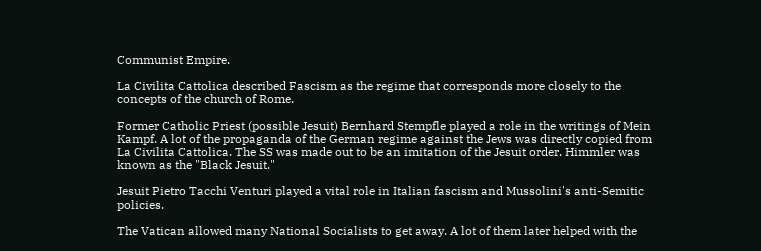Communist Empire.

La Civilita Cattolica described Fascism as the regime that corresponds more closely to the concepts of the church of Rome.

Former Catholic Priest (possible Jesuit) Bernhard Stempfle played a role in the writings of Mein Kampf. A lot of the propaganda of the German regime against the Jews was directly copied from La Civilita Cattolica. The SS was made out to be an imitation of the Jesuit order. Himmler was known as the "Black Jesuit."

Jesuit Pietro Tacchi Venturi played a vital role in Italian fascism and Mussolini's anti-Semitic policies.

The Vatican allowed many National Socialists to get away. A lot of them later helped with the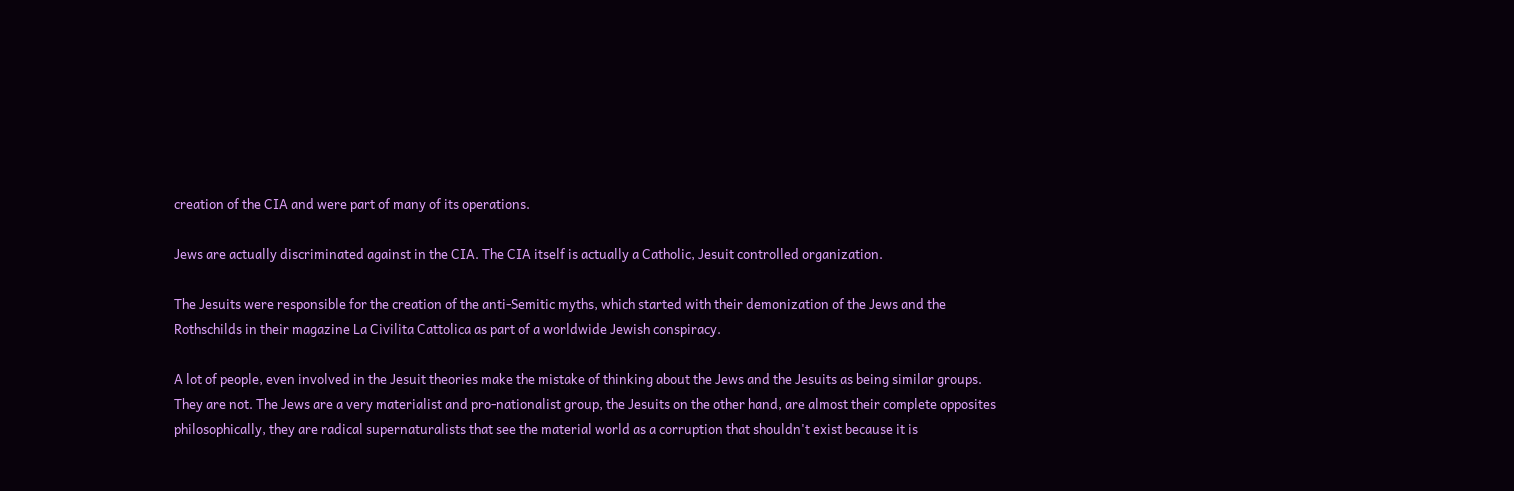creation of the CIA and were part of many of its operations.

Jews are actually discriminated against in the CIA. The CIA itself is actually a Catholic, Jesuit controlled organization.

The Jesuits were responsible for the creation of the anti-Semitic myths, which started with their demonization of the Jews and the Rothschilds in their magazine La Civilita Cattolica as part of a worldwide Jewish conspiracy.

A lot of people, even involved in the Jesuit theories make the mistake of thinking about the Jews and the Jesuits as being similar groups. They are not. The Jews are a very materialist and pro-nationalist group, the Jesuits on the other hand, are almost their complete opposites philosophically, they are radical supernaturalists that see the material world as a corruption that shouldn't exist because it is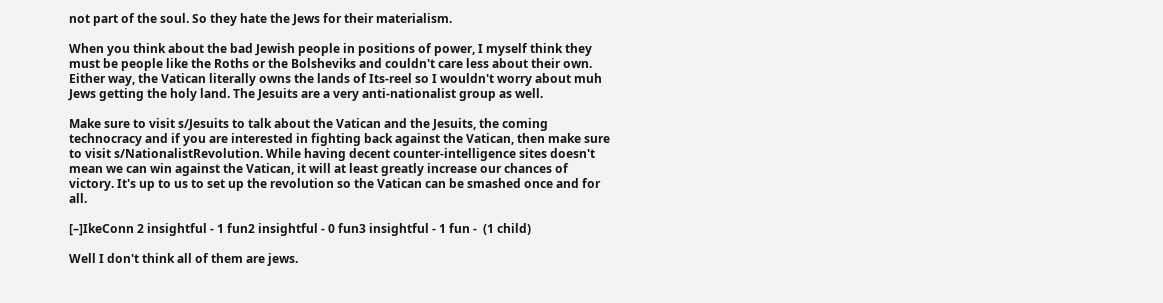not part of the soul. So they hate the Jews for their materialism.

When you think about the bad Jewish people in positions of power, I myself think they must be people like the Roths or the Bolsheviks and couldn't care less about their own. Either way, the Vatican literally owns the lands of Its-reel so I wouldn't worry about muh Jews getting the holy land. The Jesuits are a very anti-nationalist group as well.

Make sure to visit s/Jesuits to talk about the Vatican and the Jesuits, the coming technocracy and if you are interested in fighting back against the Vatican, then make sure to visit s/NationalistRevolution. While having decent counter-intelligence sites doesn't mean we can win against the Vatican, it will at least greatly increase our chances of victory. It's up to us to set up the revolution so the Vatican can be smashed once and for all.

[–]IkeConn 2 insightful - 1 fun2 insightful - 0 fun3 insightful - 1 fun -  (1 child)

Well I don't think all of them are jews.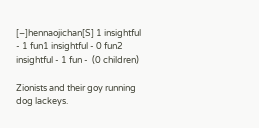[–]hennaojichan[S] 1 insightful - 1 fun1 insightful - 0 fun2 insightful - 1 fun -  (0 children)

Zionists and their goy running dog lackeys.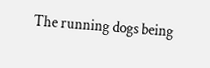The running dogs being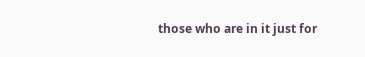those who are in it just for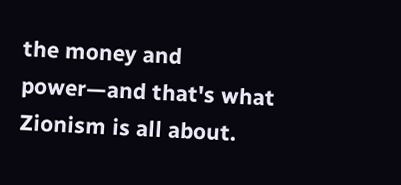the money and power—and that's what Zionism is all about.